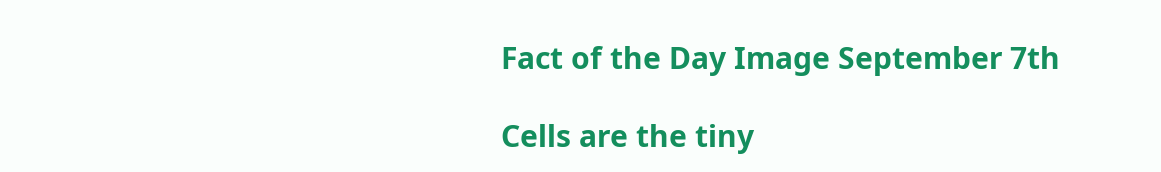Fact of the Day Image September 7th

Cells are the tiny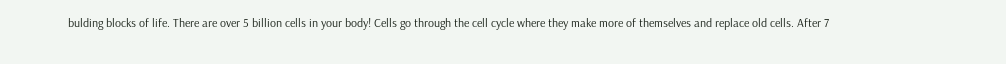bulding blocks of life. There are over 5 billion cells in your body! Cells go through the cell cycle where they make more of themselves and replace old cells. After 7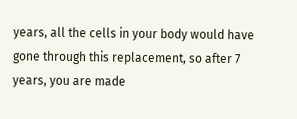years, all the cells in your body would have gone through this replacement, so after 7 years, you are made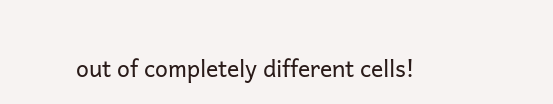out of completely different cells!